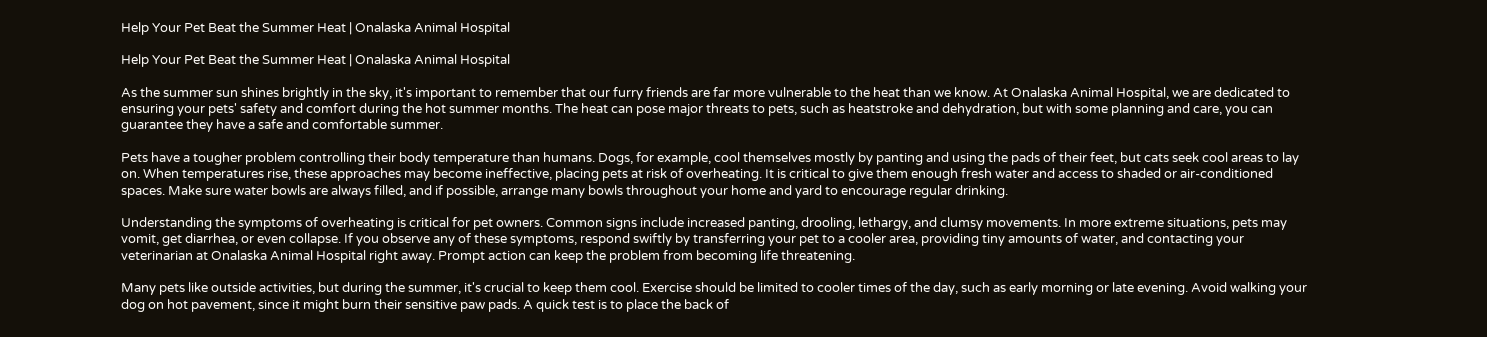Help Your Pet Beat the Summer Heat | Onalaska Animal Hospital

Help Your Pet Beat the Summer Heat | Onalaska Animal Hospital

As the summer sun shines brightly in the sky, it's important to remember that our furry friends are far more vulnerable to the heat than we know. At Onalaska Animal Hospital, we are dedicated to ensuring your pets' safety and comfort during the hot summer months. The heat can pose major threats to pets, such as heatstroke and dehydration, but with some planning and care, you can guarantee they have a safe and comfortable summer.

Pets have a tougher problem controlling their body temperature than humans. Dogs, for example, cool themselves mostly by panting and using the pads of their feet, but cats seek cool areas to lay on. When temperatures rise, these approaches may become ineffective, placing pets at risk of overheating. It is critical to give them enough fresh water and access to shaded or air-conditioned spaces. Make sure water bowls are always filled, and if possible, arrange many bowls throughout your home and yard to encourage regular drinking.

Understanding the symptoms of overheating is critical for pet owners. Common signs include increased panting, drooling, lethargy, and clumsy movements. In more extreme situations, pets may vomit, get diarrhea, or even collapse. If you observe any of these symptoms, respond swiftly by transferring your pet to a cooler area, providing tiny amounts of water, and contacting your veterinarian at Onalaska Animal Hospital right away. Prompt action can keep the problem from becoming life threatening.

Many pets like outside activities, but during the summer, it's crucial to keep them cool. Exercise should be limited to cooler times of the day, such as early morning or late evening. Avoid walking your dog on hot pavement, since it might burn their sensitive paw pads. A quick test is to place the back of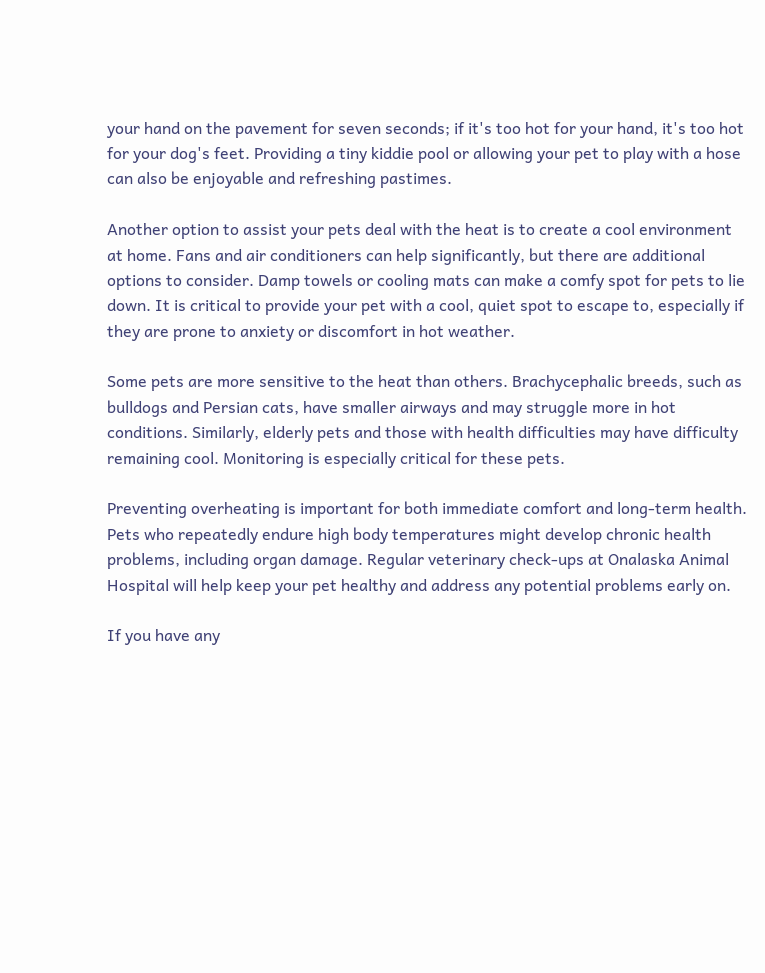your hand on the pavement for seven seconds; if it's too hot for your hand, it's too hot for your dog's feet. Providing a tiny kiddie pool or allowing your pet to play with a hose can also be enjoyable and refreshing pastimes.

Another option to assist your pets deal with the heat is to create a cool environment at home. Fans and air conditioners can help significantly, but there are additional options to consider. Damp towels or cooling mats can make a comfy spot for pets to lie down. It is critical to provide your pet with a cool, quiet spot to escape to, especially if they are prone to anxiety or discomfort in hot weather.

Some pets are more sensitive to the heat than others. Brachycephalic breeds, such as bulldogs and Persian cats, have smaller airways and may struggle more in hot conditions. Similarly, elderly pets and those with health difficulties may have difficulty remaining cool. Monitoring is especially critical for these pets.

Preventing overheating is important for both immediate comfort and long-term health. Pets who repeatedly endure high body temperatures might develop chronic health problems, including organ damage. Regular veterinary check-ups at Onalaska Animal Hospital will help keep your pet healthy and address any potential problems early on.

If you have any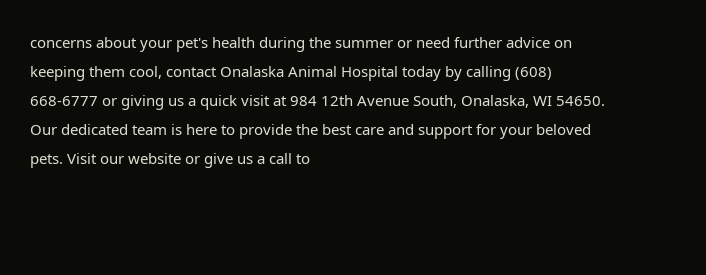concerns about your pet's health during the summer or need further advice on keeping them cool, contact Onalaska Animal Hospital today by calling (608) 668-6777 or giving us a quick visit at 984 12th Avenue South, Onalaska, WI 54650. Our dedicated team is here to provide the best care and support for your beloved pets. Visit our website or give us a call to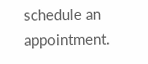schedule an appointment.